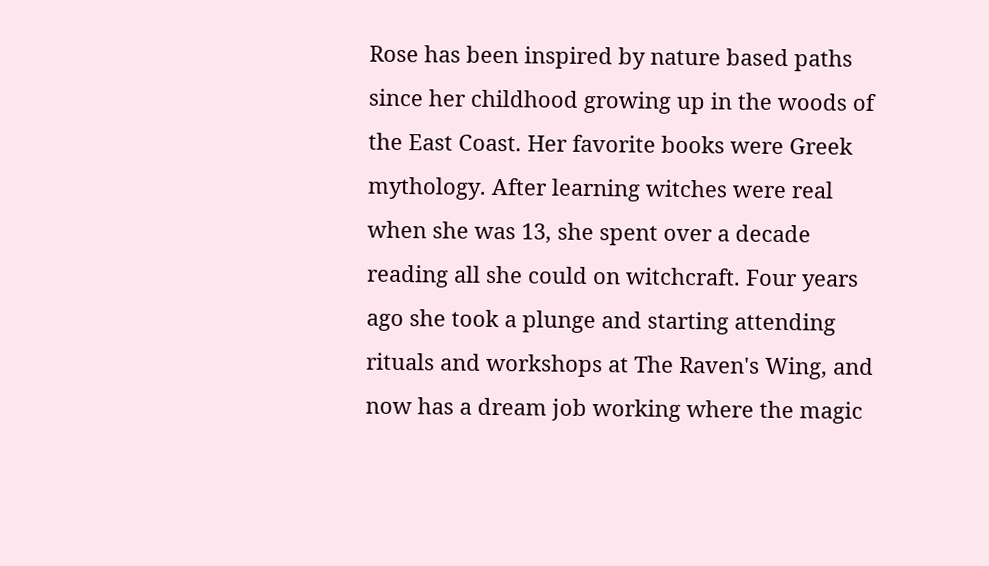Rose has been inspired by nature based paths since her childhood growing up in the woods of the East Coast. Her favorite books were Greek mythology. After learning witches were real when she was 13, she spent over a decade reading all she could on witchcraft. Four years ago she took a plunge and starting attending rituals and workshops at The Raven's Wing, and now has a dream job working where the magic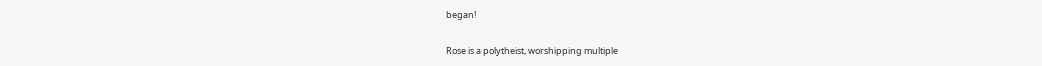began!

Rose is a polytheist, worshipping multiple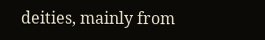deities, mainly from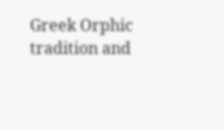Greek Orphic tradition and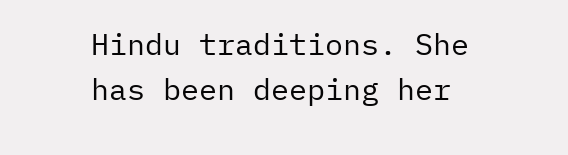Hindu traditions. She has been deeping her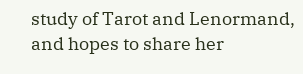study of Tarot and Lenormand, and hopes to share her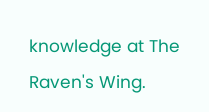knowledge at The Raven's Wing.